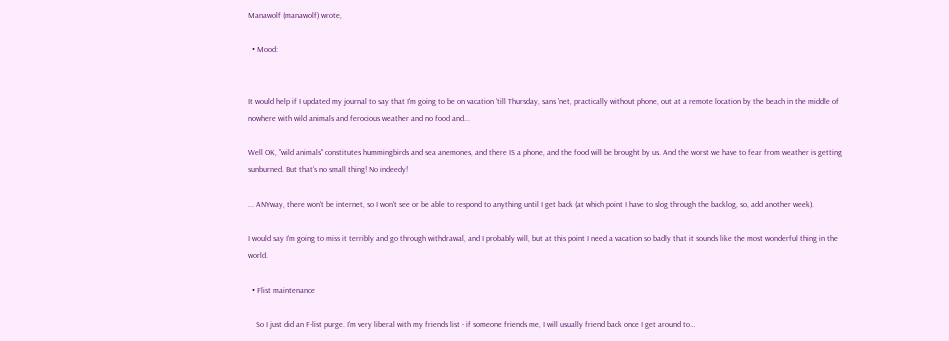Manawolf (manawolf) wrote,

  • Mood:


It would help if I updated my journal to say that I'm going to be on vacation 'till Thursday, sans 'net, practically without phone, out at a remote location by the beach in the middle of nowhere with wild animals and ferocious weather and no food and...

Well OK, "wild animals" constitutes hummingbirds and sea anemones, and there IS a phone, and the food will be brought by us. And the worst we have to fear from weather is getting sunburned. But that's no small thing! No indeedy!

... ANYway, there won't be internet, so I won't see or be able to respond to anything until I get back (at which point I have to slog through the backlog, so, add another week).

I would say I'm going to miss it terribly and go through withdrawal, and I probably will, but at this point I need a vacation so badly that it sounds like the most wonderful thing in the world.

  • Flist maintenance

    So I just did an F-list purge. I'm very liberal with my friends list - if someone friends me, I will usually friend back once I get around to…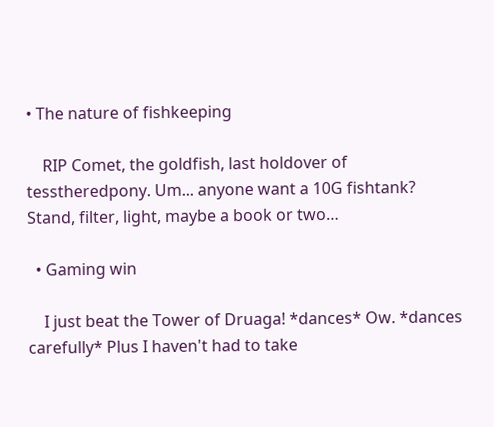• The nature of fishkeeping

    RIP Comet, the goldfish, last holdover of tesstheredpony. Um... anyone want a 10G fishtank? Stand, filter, light, maybe a book or two…

  • Gaming win

    I just beat the Tower of Druaga! *dances* Ow. *dances carefully* Plus I haven't had to take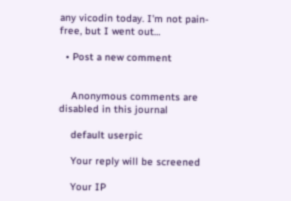any vicodin today. I'm not pain-free, but I went out…

  • Post a new comment


    Anonymous comments are disabled in this journal

    default userpic

    Your reply will be screened

    Your IP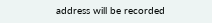address will be recorded